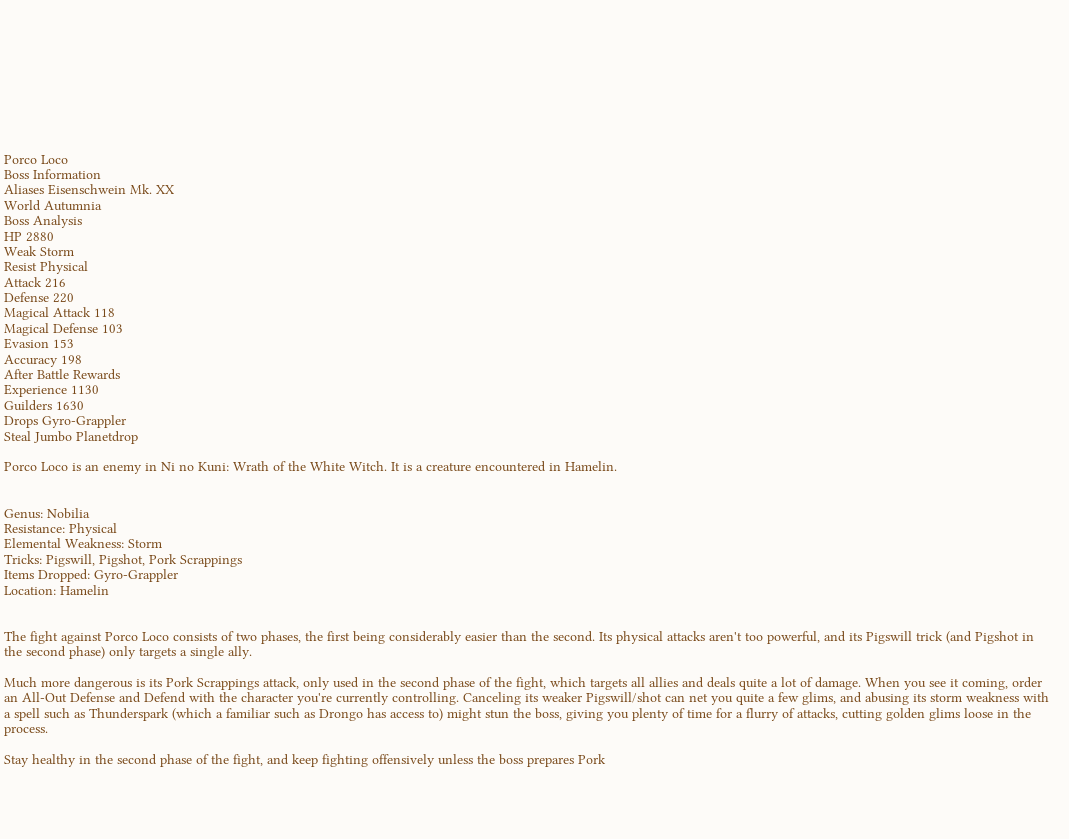Porco Loco
Boss Information
Aliases Eisenschwein Mk. XX
World Autumnia
Boss Analysis
HP 2880
Weak Storm
Resist Physical
Attack 216
Defense 220
Magical Attack 118
Magical Defense 103
Evasion 153
Accuracy 198
After Battle Rewards
Experience 1130
Guilders 1630
Drops Gyro-Grappler
Steal Jumbo Planetdrop

Porco Loco is an enemy in Ni no Kuni: Wrath of the White Witch. It is a creature encountered in Hamelin.


Genus: Nobilia
Resistance: Physical
Elemental Weakness: Storm
Tricks: Pigswill, Pigshot, Pork Scrappings
Items Dropped: Gyro-Grappler
Location: Hamelin


The fight against Porco Loco consists of two phases, the first being considerably easier than the second. Its physical attacks aren't too powerful, and its Pigswill trick (and Pigshot in the second phase) only targets a single ally.

Much more dangerous is its Pork Scrappings attack, only used in the second phase of the fight, which targets all allies and deals quite a lot of damage. When you see it coming, order an All-Out Defense and Defend with the character you're currently controlling. Canceling its weaker Pigswill/shot can net you quite a few glims, and abusing its storm weakness with a spell such as Thunderspark (which a familiar such as Drongo has access to) might stun the boss, giving you plenty of time for a flurry of attacks, cutting golden glims loose in the process.

Stay healthy in the second phase of the fight, and keep fighting offensively unless the boss prepares Pork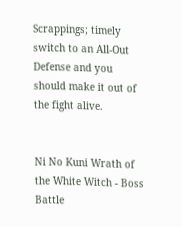Scrappings; timely switch to an All-Out Defense and you should make it out of the fight alive.


Ni No Kuni Wrath of the White Witch - Boss Battle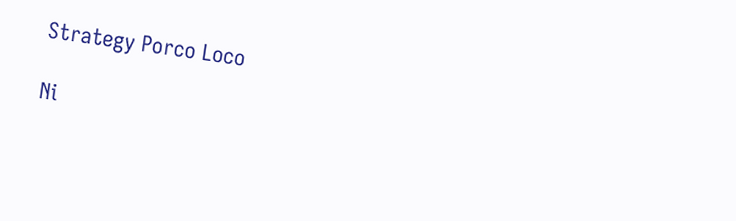Strategy Porco Loco

Ni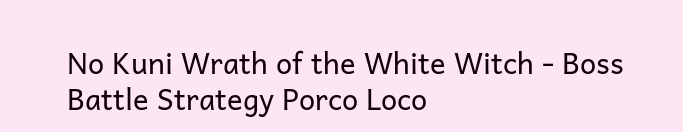No Kuni Wrath of the White Witch - Boss Battle Strategy Porco Loco